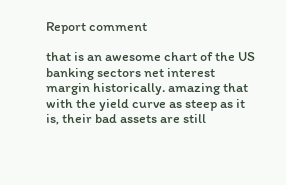Report comment

that is an awesome chart of the US banking sectors net interest margin historically. amazing that with the yield curve as steep as it is, their bad assets are still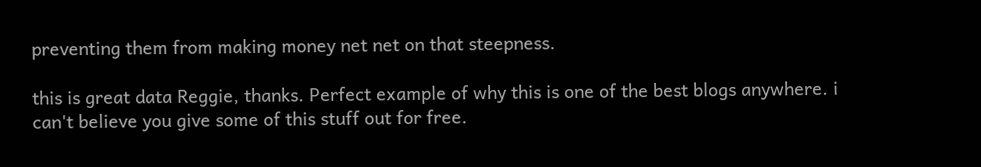preventing them from making money net net on that steepness.

this is great data Reggie, thanks. Perfect example of why this is one of the best blogs anywhere. i can't believe you give some of this stuff out for free.